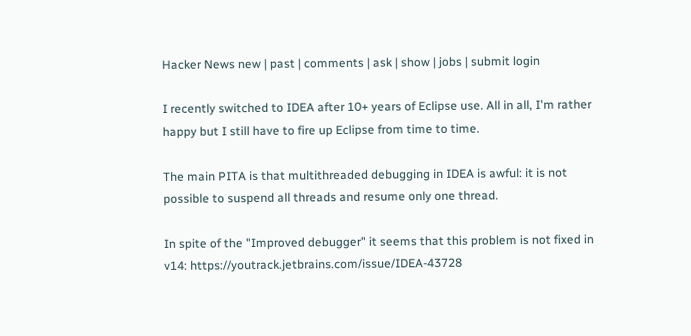Hacker News new | past | comments | ask | show | jobs | submit login

I recently switched to IDEA after 10+ years of Eclipse use. All in all, I'm rather happy but I still have to fire up Eclipse from time to time.

The main PITA is that multithreaded debugging in IDEA is awful: it is not possible to suspend all threads and resume only one thread.

In spite of the "Improved debugger" it seems that this problem is not fixed in v14: https://youtrack.jetbrains.com/issue/IDEA-43728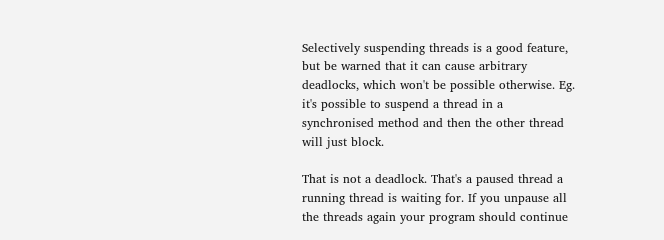Selectively suspending threads is a good feature, but be warned that it can cause arbitrary deadlocks, which won't be possible otherwise. Eg. it's possible to suspend a thread in a synchronised method and then the other thread will just block.

That is not a deadlock. That's a paused thread a running thread is waiting for. If you unpause all the threads again your program should continue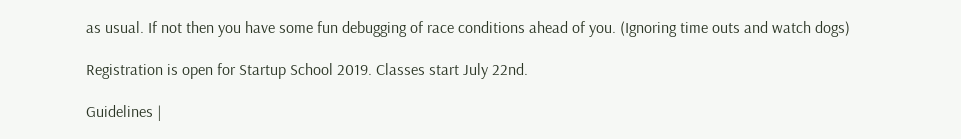as usual. If not then you have some fun debugging of race conditions ahead of you. (Ignoring time outs and watch dogs)

Registration is open for Startup School 2019. Classes start July 22nd.

Guidelines |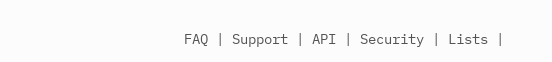FAQ | Support | API | Security | Lists |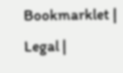Bookmarklet | Legal |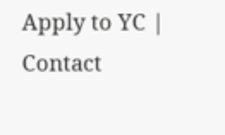Apply to YC | Contact